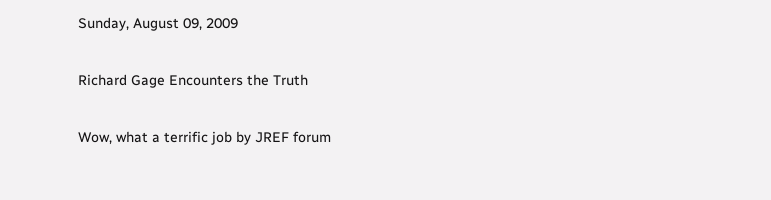Sunday, August 09, 2009

Richard Gage Encounters the Truth

Wow, what a terrific job by JREF forum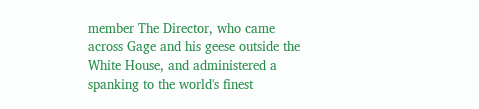member The Director, who came across Gage and his geese outside the White House, and administered a spanking to the world's finest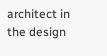architect in the design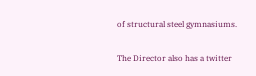of structural steel gymnasiums.

The Director also has a twitter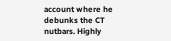account where he debunks the CT nutbars. Highly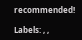recommended!

Labels: , ,